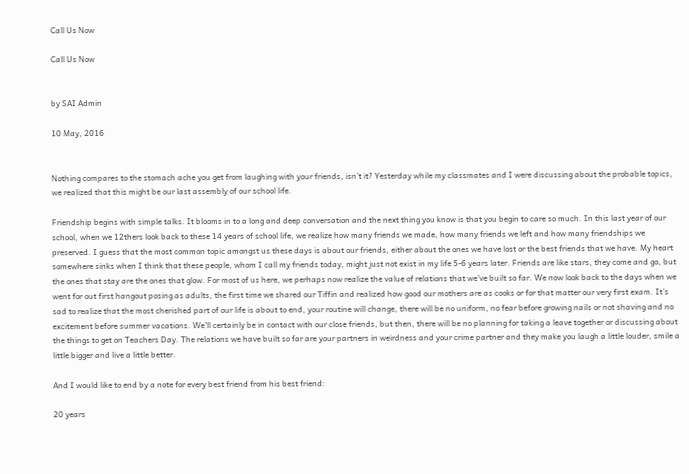Call Us Now

Call Us Now


by SAI Admin

10 May, 2016


Nothing compares to the stomach ache you get from laughing with your friends, isn’t it? Yesterday while my classmates and I were discussing about the probable topics, we realized that this might be our last assembly of our school life.

Friendship begins with simple talks. It blooms in to a long and deep conversation and the next thing you know is that you begin to care so much. In this last year of our school, when we 12thers look back to these 14 years of school life, we realize how many friends we made, how many friends we left and how many friendships we preserved. I guess that the most common topic amongst us these days is about our friends, either about the ones we have lost or the best friends that we have. My heart somewhere sinks when I think that these people, whom I call my friends today, might just not exist in my life 5-6 years later. Friends are like stars, they come and go, but the ones that stay are the ones that glow. For most of us here, we perhaps now realize the value of relations that we’ve built so far. We now look back to the days when we went for out first hangout posing as adults, the first time we shared our Tiffin and realized how good our mothers are as cooks or for that matter our very first exam. It’s sad to realize that the most cherished part of our life is about to end, your routine will change, there will be no uniform, no fear before growing nails or not shaving and no excitement before summer vacations. We’ll certainly be in contact with our close friends, but then, there will be no planning for taking a leave together or discussing about the things to get on Teachers Day. The relations we have built so far are your partners in weirdness and your crime partner and they make you laugh a little louder, smile a little bigger and live a little better.

And I would like to end by a note for every best friend from his best friend:

20 years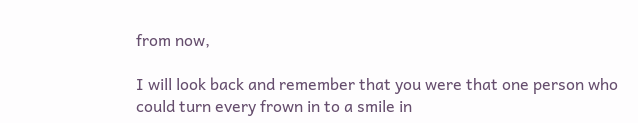from now,

I will look back and remember that you were that one person who could turn every frown in to a smile in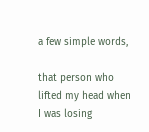a few simple words,

that person who lifted my head when I was losing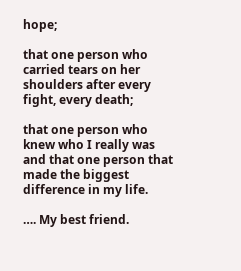hope;

that one person who carried tears on her shoulders after every fight, every death;

that one person who knew who I really was and that one person that made the biggest difference in my life.

…. My best friend.